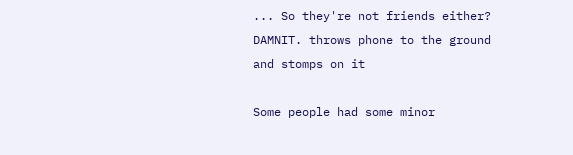... So they're not friends either? DAMNIT. throws phone to the ground and stomps on it

Some people had some minor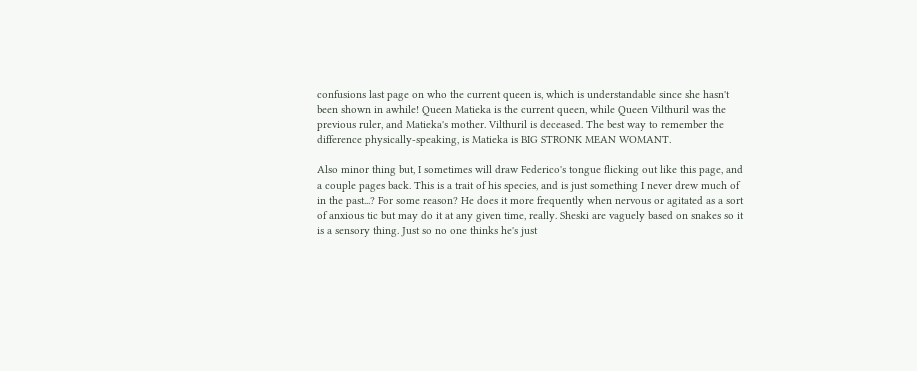confusions last page on who the current queen is, which is understandable since she hasn't been shown in awhile! Queen Matieka is the current queen, while Queen Vilthuril was the previous ruler, and Matieka's mother. Vilthuril is deceased. The best way to remember the difference physically-speaking, is Matieka is BIG STRONK MEAN WOMANT.

Also minor thing but, I sometimes will draw Federico's tongue flicking out like this page, and a couple pages back. This is a trait of his species, and is just something I never drew much of in the past...? For some reason? He does it more frequently when nervous or agitated as a sort of anxious tic but may do it at any given time, really. Sheski are vaguely based on snakes so it is a sensory thing. Just so no one thinks he's just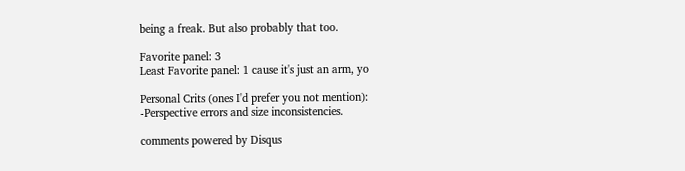being a freak. But also probably that too.

Favorite panel: 3
Least Favorite panel: 1 cause it's just an arm, yo

Personal Crits (ones I'd prefer you not mention):
-Perspective errors and size inconsistencies.

comments powered by Disqus